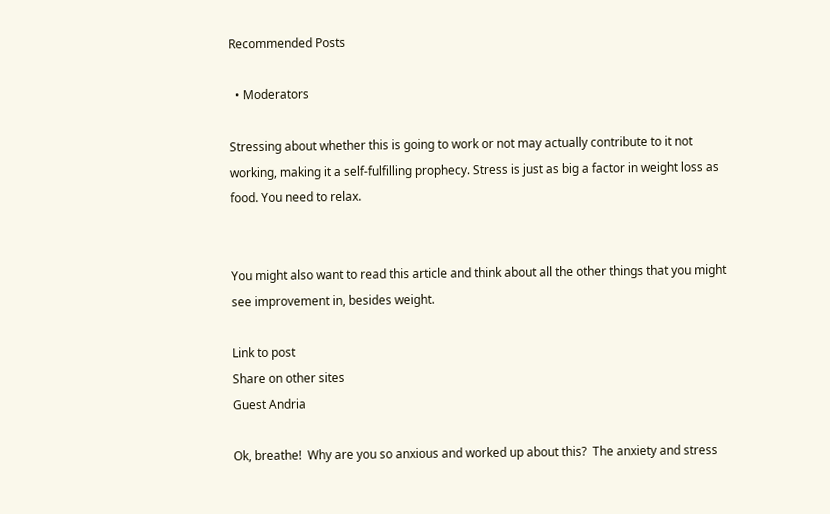Recommended Posts

  • Moderators

Stressing about whether this is going to work or not may actually contribute to it not working, making it a self-fulfilling prophecy. Stress is just as big a factor in weight loss as food. You need to relax.


You might also want to read this article and think about all the other things that you might see improvement in, besides weight.

Link to post
Share on other sites
Guest Andria

Ok, breathe!  Why are you so anxious and worked up about this?  The anxiety and stress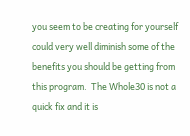you seem to be creating for yourself could very well diminish some of the benefits you should be getting from this program.  The Whole30 is not a quick fix and it is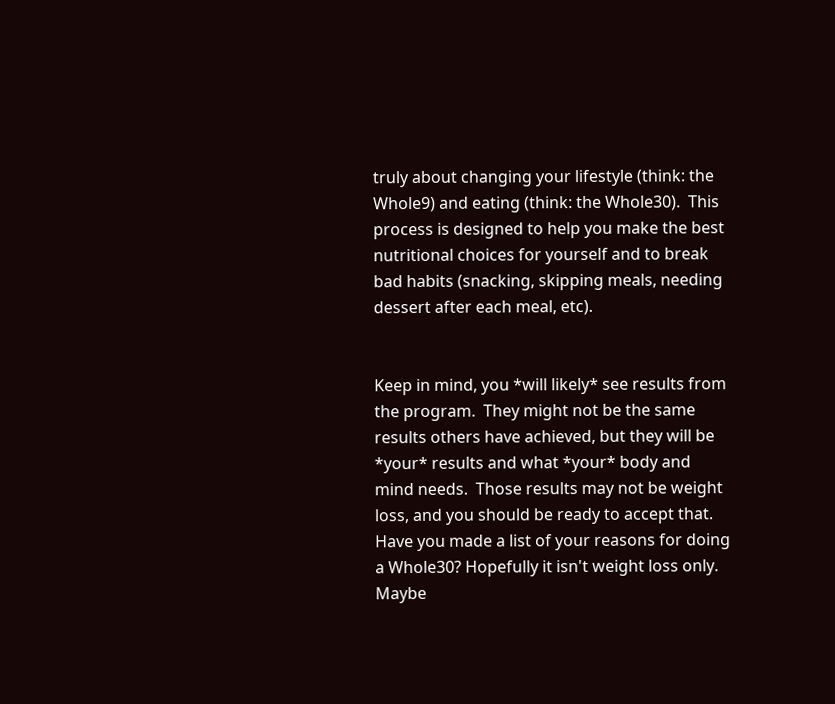truly about changing your lifestyle (think: the Whole9) and eating (think: the Whole30).  This process is designed to help you make the best nutritional choices for yourself and to break bad habits (snacking, skipping meals, needing dessert after each meal, etc).


Keep in mind, you *will likely* see results from the program.  They might not be the same results others have achieved, but they will be *your* results and what *your* body and mind needs.  Those results may not be weight loss, and you should be ready to accept that.  Have you made a list of your reasons for doing a Whole30? Hopefully it isn't weight loss only.  Maybe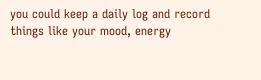you could keep a daily log and record things like your mood, energy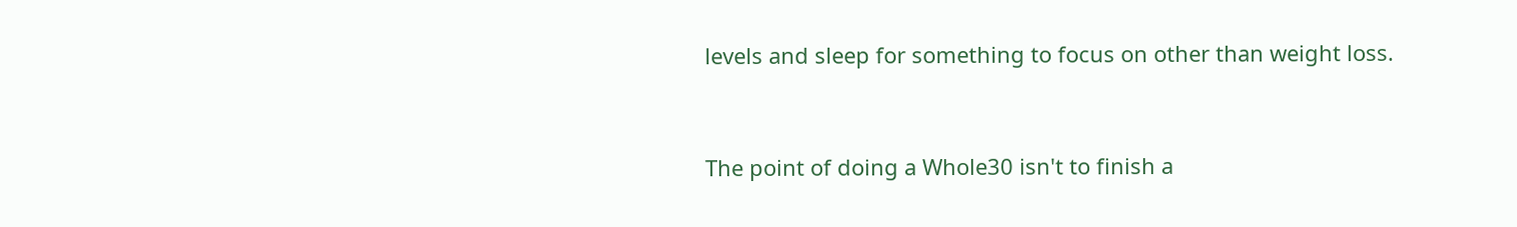levels and sleep for something to focus on other than weight loss.


The point of doing a Whole30 isn't to finish a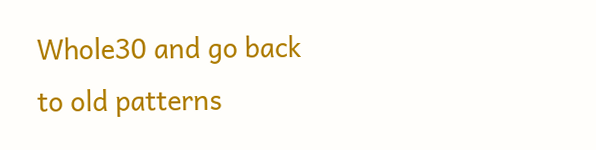Whole30 and go back to old patterns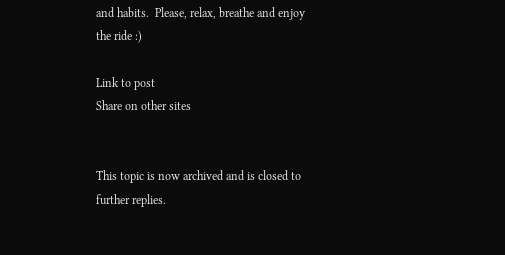and habits.  Please, relax, breathe and enjoy the ride :)

Link to post
Share on other sites


This topic is now archived and is closed to further replies.